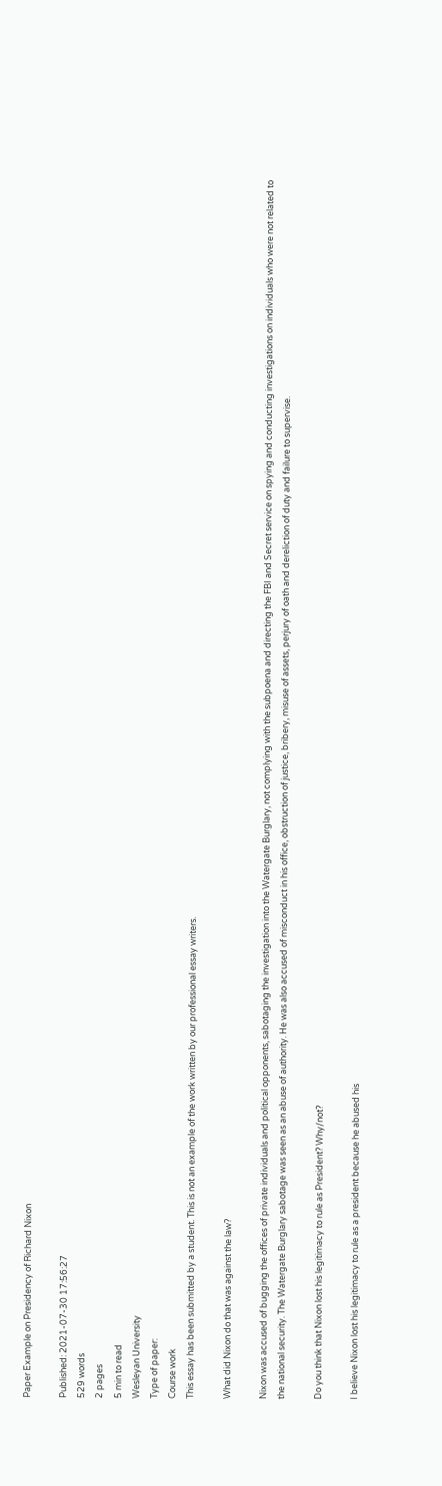Paper Example on Presidency of Richard Nixon

Published: 2021-07-30 17:56:27
529 words
2 pages
5 min to read
Wesleyan University
Type of paper:
Course work
This essay has been submitted by a student. This is not an example of the work written by our professional essay writers.

What did Nixon do that was against the law?

Nixon was accused of bugging the offices of private individuals and political opponents, sabotaging the investigation into the Watergate Burglary, not complying with the subpoena and directing the FBI and Secret service on spying and conducting investigations on individuals who were not related to the national security. The Watergate Burglary sabotage was seen as an abuse of authority. He was also accused of misconduct in his office, obstruction of justice, bribery, misuse of assets, perjury of oath and dereliction of duty and failure to supervise.

Do you think that Nixon lost his legitimacy to rule as President? Why/not?

I believe Nixon lost his legitimacy to rule as a president because he abused his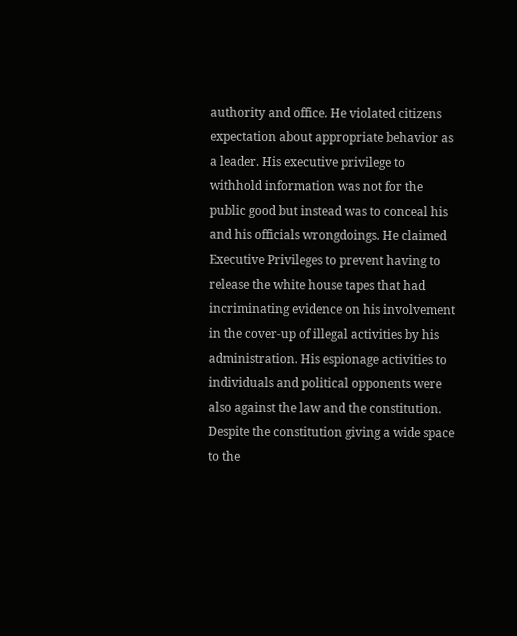authority and office. He violated citizens expectation about appropriate behavior as a leader. His executive privilege to withhold information was not for the public good but instead was to conceal his and his officials wrongdoings. He claimed Executive Privileges to prevent having to release the white house tapes that had incriminating evidence on his involvement in the cover-up of illegal activities by his administration. His espionage activities to individuals and political opponents were also against the law and the constitution. Despite the constitution giving a wide space to the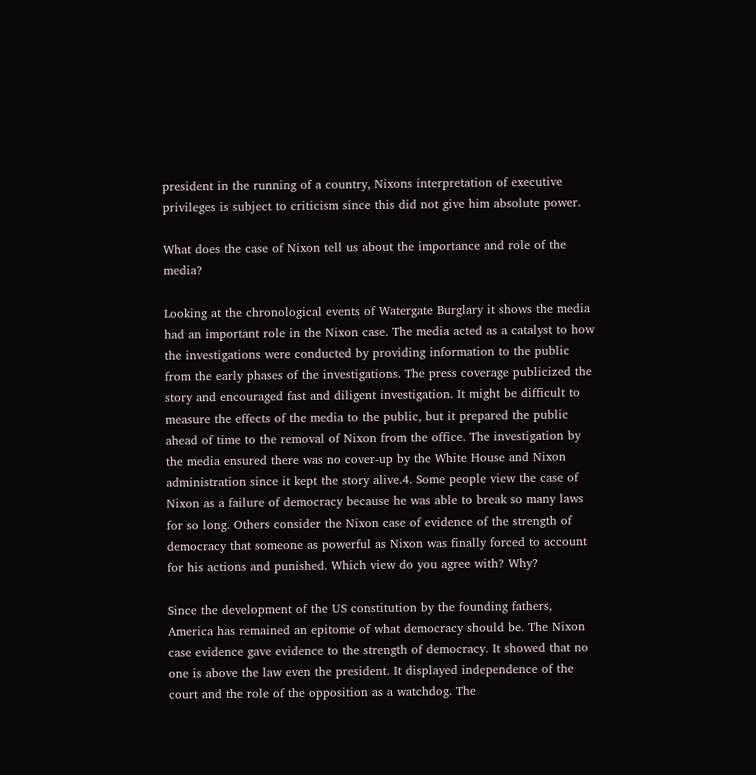president in the running of a country, Nixons interpretation of executive privileges is subject to criticism since this did not give him absolute power.

What does the case of Nixon tell us about the importance and role of the media?

Looking at the chronological events of Watergate Burglary it shows the media had an important role in the Nixon case. The media acted as a catalyst to how the investigations were conducted by providing information to the public from the early phases of the investigations. The press coverage publicized the story and encouraged fast and diligent investigation. It might be difficult to measure the effects of the media to the public, but it prepared the public ahead of time to the removal of Nixon from the office. The investigation by the media ensured there was no cover-up by the White House and Nixon administration since it kept the story alive.4. Some people view the case of Nixon as a failure of democracy because he was able to break so many laws for so long. Others consider the Nixon case of evidence of the strength of democracy that someone as powerful as Nixon was finally forced to account for his actions and punished. Which view do you agree with? Why?

Since the development of the US constitution by the founding fathers, America has remained an epitome of what democracy should be. The Nixon case evidence gave evidence to the strength of democracy. It showed that no one is above the law even the president. It displayed independence of the court and the role of the opposition as a watchdog. The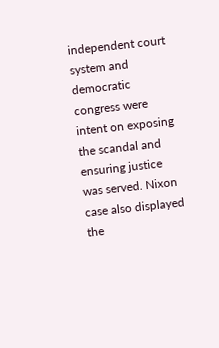independent court system and democratic congress were intent on exposing the scandal and ensuring justice was served. Nixon case also displayed the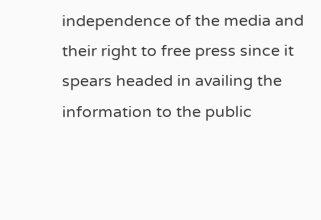independence of the media and their right to free press since it spears headed in availing the information to the public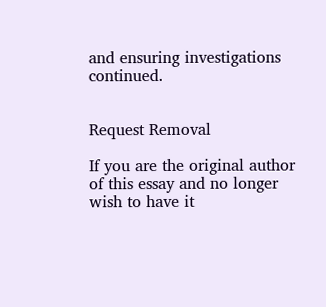and ensuring investigations continued.


Request Removal

If you are the original author of this essay and no longer wish to have it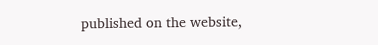published on the website,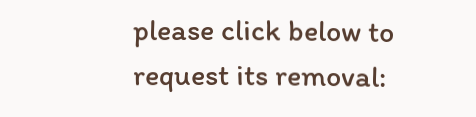please click below to request its removal: